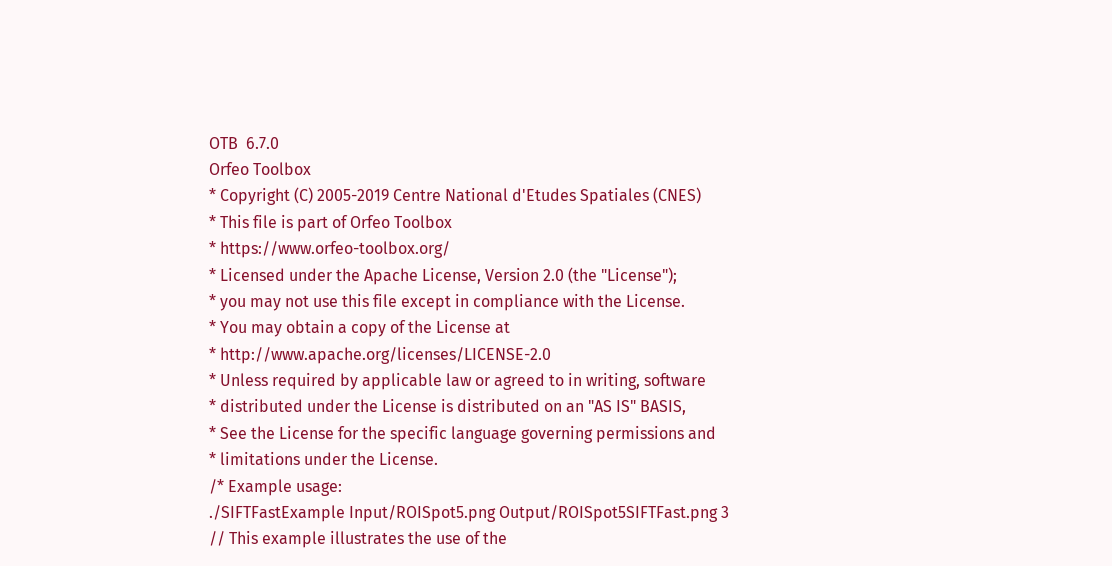OTB  6.7.0
Orfeo Toolbox
* Copyright (C) 2005-2019 Centre National d'Etudes Spatiales (CNES)
* This file is part of Orfeo Toolbox
* https://www.orfeo-toolbox.org/
* Licensed under the Apache License, Version 2.0 (the "License");
* you may not use this file except in compliance with the License.
* You may obtain a copy of the License at
* http://www.apache.org/licenses/LICENSE-2.0
* Unless required by applicable law or agreed to in writing, software
* distributed under the License is distributed on an "AS IS" BASIS,
* See the License for the specific language governing permissions and
* limitations under the License.
/* Example usage:
./SIFTFastExample Input/ROISpot5.png Output/ROISpot5SIFTFast.png 3
// This example illustrates the use of the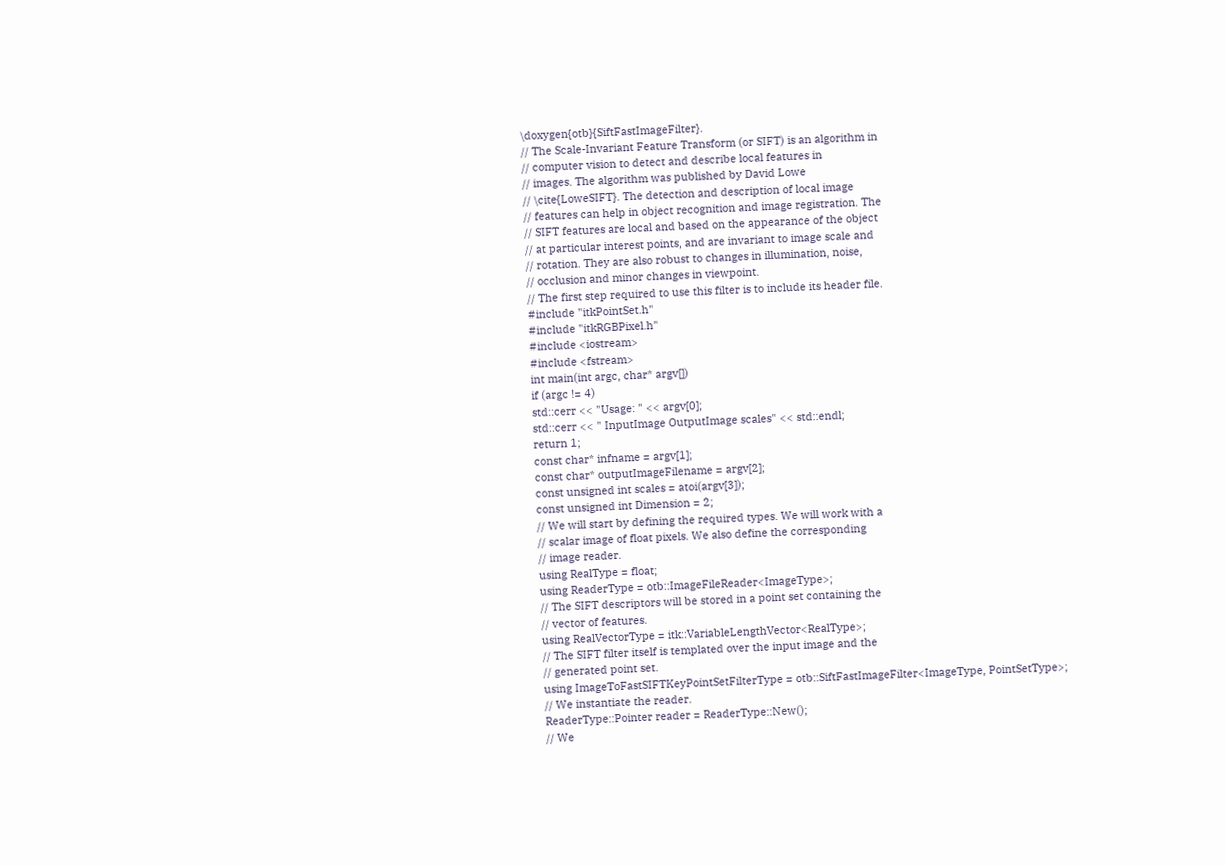\doxygen{otb}{SiftFastImageFilter}.
// The Scale-Invariant Feature Transform (or SIFT) is an algorithm in
// computer vision to detect and describe local features in
// images. The algorithm was published by David Lowe
// \cite{LoweSIFT}. The detection and description of local image
// features can help in object recognition and image registration. The
// SIFT features are local and based on the appearance of the object
// at particular interest points, and are invariant to image scale and
// rotation. They are also robust to changes in illumination, noise,
// occlusion and minor changes in viewpoint.
// The first step required to use this filter is to include its header file.
#include "itkPointSet.h"
#include "itkRGBPixel.h"
#include <iostream>
#include <fstream>
int main(int argc, char* argv[])
if (argc != 4)
std::cerr << "Usage: " << argv[0];
std::cerr << " InputImage OutputImage scales" << std::endl;
return 1;
const char* infname = argv[1];
const char* outputImageFilename = argv[2];
const unsigned int scales = atoi(argv[3]);
const unsigned int Dimension = 2;
// We will start by defining the required types. We will work with a
// scalar image of float pixels. We also define the corresponding
// image reader.
using RealType = float;
using ReaderType = otb::ImageFileReader<ImageType>;
// The SIFT descriptors will be stored in a point set containing the
// vector of features.
using RealVectorType = itk::VariableLengthVector<RealType>;
// The SIFT filter itself is templated over the input image and the
// generated point set.
using ImageToFastSIFTKeyPointSetFilterType = otb::SiftFastImageFilter<ImageType, PointSetType>;
// We instantiate the reader.
ReaderType::Pointer reader = ReaderType::New();
// We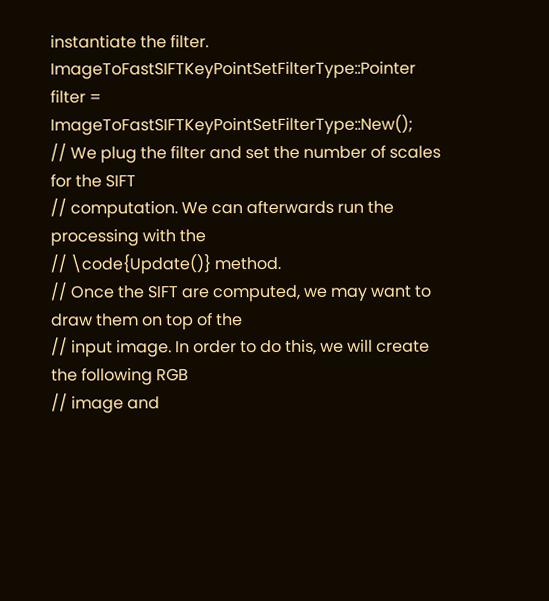instantiate the filter.
ImageToFastSIFTKeyPointSetFilterType::Pointer filter = ImageToFastSIFTKeyPointSetFilterType::New();
// We plug the filter and set the number of scales for the SIFT
// computation. We can afterwards run the processing with the
// \code{Update()} method.
// Once the SIFT are computed, we may want to draw them on top of the
// input image. In order to do this, we will create the following RGB
// image and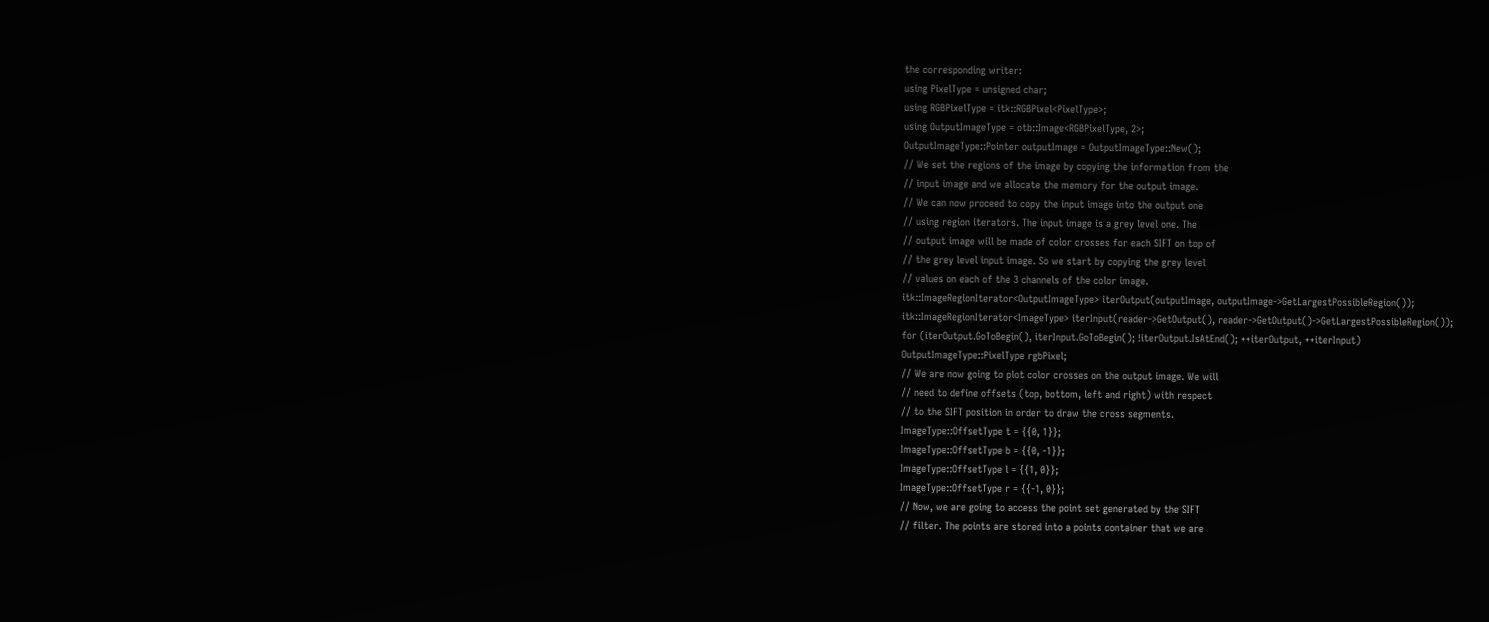the corresponding writer:
using PixelType = unsigned char;
using RGBPixelType = itk::RGBPixel<PixelType>;
using OutputImageType = otb::Image<RGBPixelType, 2>;
OutputImageType::Pointer outputImage = OutputImageType::New();
// We set the regions of the image by copying the information from the
// input image and we allocate the memory for the output image.
// We can now proceed to copy the input image into the output one
// using region iterators. The input image is a grey level one. The
// output image will be made of color crosses for each SIFT on top of
// the grey level input image. So we start by copying the grey level
// values on each of the 3 channels of the color image.
itk::ImageRegionIterator<OutputImageType> iterOutput(outputImage, outputImage->GetLargestPossibleRegion());
itk::ImageRegionIterator<ImageType> iterInput(reader->GetOutput(), reader->GetOutput()->GetLargestPossibleRegion());
for (iterOutput.GoToBegin(), iterInput.GoToBegin(); !iterOutput.IsAtEnd(); ++iterOutput, ++iterInput)
OutputImageType::PixelType rgbPixel;
// We are now going to plot color crosses on the output image. We will
// need to define offsets (top, bottom, left and right) with respect
// to the SIFT position in order to draw the cross segments.
ImageType::OffsetType t = {{0, 1}};
ImageType::OffsetType b = {{0, -1}};
ImageType::OffsetType l = {{1, 0}};
ImageType::OffsetType r = {{-1, 0}};
// Now, we are going to access the point set generated by the SIFT
// filter. The points are stored into a points container that we are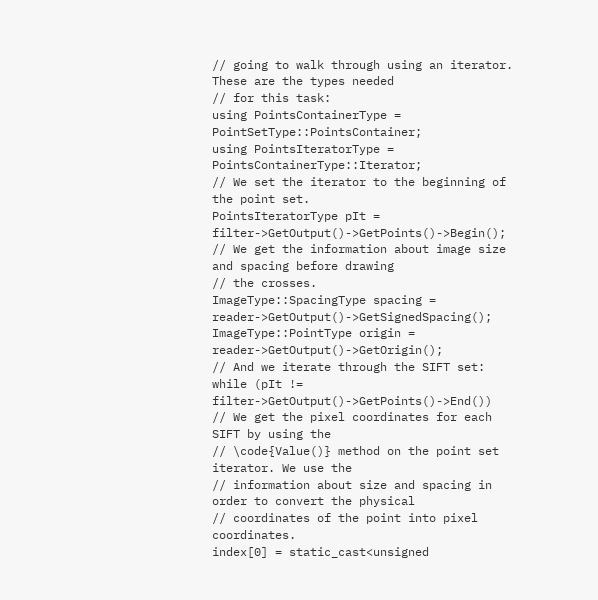// going to walk through using an iterator. These are the types needed
// for this task:
using PointsContainerType = PointSetType::PointsContainer;
using PointsIteratorType = PointsContainerType::Iterator;
// We set the iterator to the beginning of the point set.
PointsIteratorType pIt = filter->GetOutput()->GetPoints()->Begin();
// We get the information about image size and spacing before drawing
// the crosses.
ImageType::SpacingType spacing = reader->GetOutput()->GetSignedSpacing();
ImageType::PointType origin = reader->GetOutput()->GetOrigin();
// And we iterate through the SIFT set:
while (pIt != filter->GetOutput()->GetPoints()->End())
// We get the pixel coordinates for each SIFT by using the
// \code{Value()} method on the point set iterator. We use the
// information about size and spacing in order to convert the physical
// coordinates of the point into pixel coordinates.
index[0] = static_cast<unsigned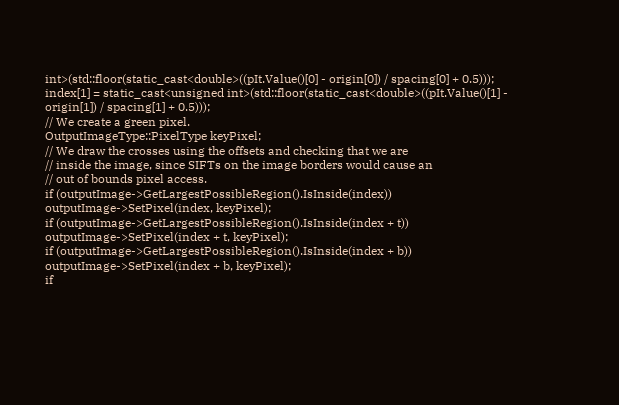int>(std::floor(static_cast<double>((pIt.Value()[0] - origin[0]) / spacing[0] + 0.5)));
index[1] = static_cast<unsigned int>(std::floor(static_cast<double>((pIt.Value()[1] - origin[1]) / spacing[1] + 0.5)));
// We create a green pixel.
OutputImageType::PixelType keyPixel;
// We draw the crosses using the offsets and checking that we are
// inside the image, since SIFTs on the image borders would cause an
// out of bounds pixel access.
if (outputImage->GetLargestPossibleRegion().IsInside(index))
outputImage->SetPixel(index, keyPixel);
if (outputImage->GetLargestPossibleRegion().IsInside(index + t))
outputImage->SetPixel(index + t, keyPixel);
if (outputImage->GetLargestPossibleRegion().IsInside(index + b))
outputImage->SetPixel(index + b, keyPixel);
if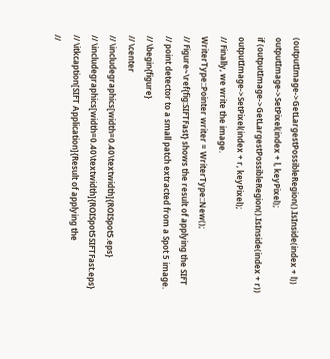(outputImage->GetLargestPossibleRegion().IsInside(index + l))
outputImage->SetPixel(index + l, keyPixel);
if (outputImage->GetLargestPossibleRegion().IsInside(index + r))
outputImage->SetPixel(index + r, keyPixel);
// Finally, we write the image.
WriterType::Pointer writer = WriterType::New();
// Figure~\ref{fig:SIFTFast} shows the result of applying the SIFT
// point detector to a small patch extracted from a Spot 5 image.
// \begin{figure}
// \center
// \includegraphics[width=0.40\textwidth]{ROISpot5.eps}
// \includegraphics[width=0.40\textwidth]{ROISpot5SIFTFast.eps}
// \itkcaption[SIFT Application]{Result of applying the
//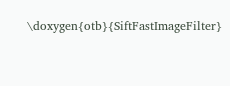\doxygen{otb}{SiftFastImageFilter}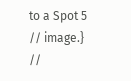to a Spot 5
// image.}
//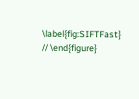\label{fig:SIFTFast}
// \end{figure}